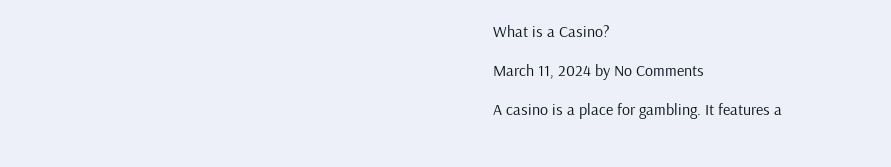What is a Casino?

March 11, 2024 by No Comments

A casino is a place for gambling. It features a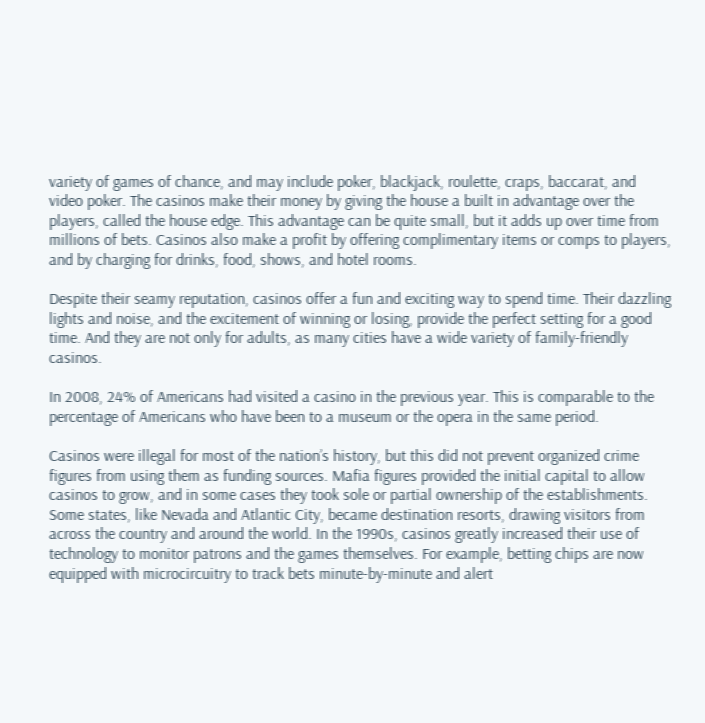variety of games of chance, and may include poker, blackjack, roulette, craps, baccarat, and video poker. The casinos make their money by giving the house a built in advantage over the players, called the house edge. This advantage can be quite small, but it adds up over time from millions of bets. Casinos also make a profit by offering complimentary items or comps to players, and by charging for drinks, food, shows, and hotel rooms.

Despite their seamy reputation, casinos offer a fun and exciting way to spend time. Their dazzling lights and noise, and the excitement of winning or losing, provide the perfect setting for a good time. And they are not only for adults, as many cities have a wide variety of family-friendly casinos.

In 2008, 24% of Americans had visited a casino in the previous year. This is comparable to the percentage of Americans who have been to a museum or the opera in the same period.

Casinos were illegal for most of the nation’s history, but this did not prevent organized crime figures from using them as funding sources. Mafia figures provided the initial capital to allow casinos to grow, and in some cases they took sole or partial ownership of the establishments. Some states, like Nevada and Atlantic City, became destination resorts, drawing visitors from across the country and around the world. In the 1990s, casinos greatly increased their use of technology to monitor patrons and the games themselves. For example, betting chips are now equipped with microcircuitry to track bets minute-by-minute and alert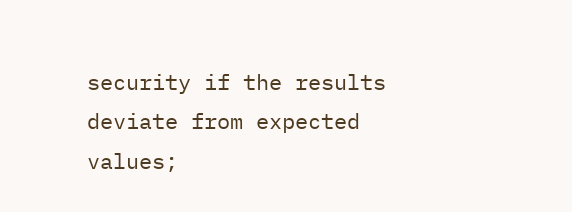security if the results deviate from expected values;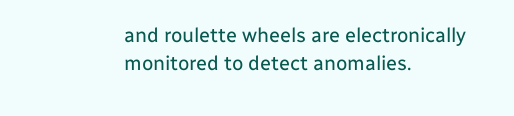and roulette wheels are electronically monitored to detect anomalies.